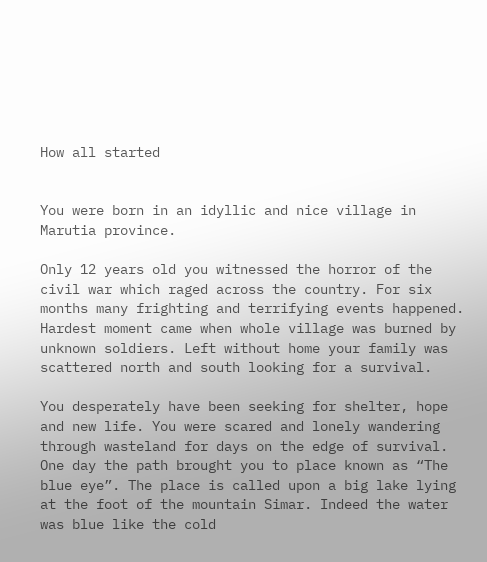How all started


You were born in an idyllic and nice village in Marutia province.

Only 12 years old you witnessed the horror of the civil war which raged across the country. For six months many frighting and terrifying events happened. Hardest moment came when whole village was burned by unknown soldiers. Left without home your family was scattered north and south looking for a survival.

You desperately have been seeking for shelter, hope and new life. You were scared and lonely wandering through wasteland for days on the edge of survival. One day the path brought you to place known as “The blue eye”. The place is called upon a big lake lying at the foot of the mountain Simar. Indeed the water was blue like the cold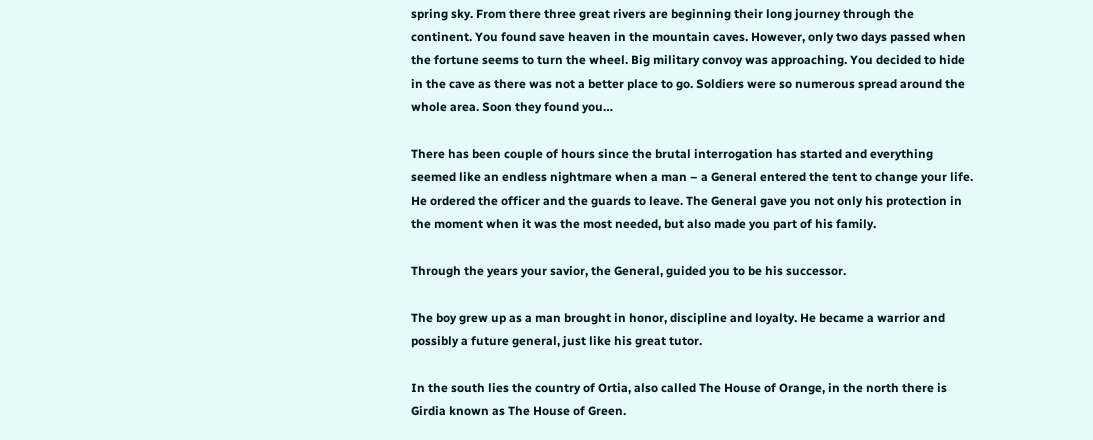spring sky. From there three great rivers are beginning their long journey through the continent. You found save heaven in the mountain caves. However, only two days passed when the fortune seems to turn the wheel. Big military convoy was approaching. You decided to hide in the cave as there was not a better place to go. Soldiers were so numerous spread around the whole area. Soon they found you…

There has been couple of hours since the brutal interrogation has started and everything seemed like an endless nightmare when a man – a General entered the tent to change your life. He ordered the officer and the guards to leave. The General gave you not only his protection in the moment when it was the most needed, but also made you part of his family.

Through the years your savior, the General, guided you to be his successor.

The boy grew up as a man brought in honor, discipline and loyalty. He became a warrior and possibly a future general, just like his great tutor.

In the south lies the country of Ortia, also called The House of Orange, in the north there is Girdia known as The House of Green.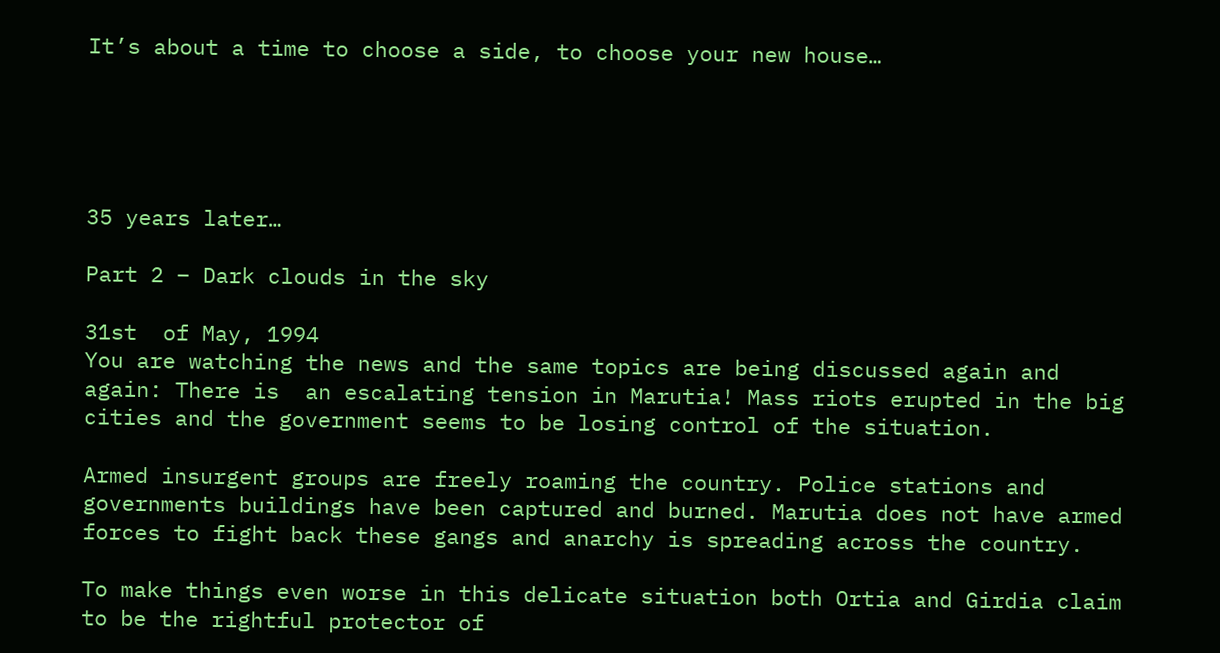It’s about a time to choose a side, to choose your new house…





35 years later…

Part 2 – Dark clouds in the sky

31st  of May, 1994
You are watching the news and the same topics are being discussed again and again: There is  an escalating tension in Marutia! Mass riots erupted in the big cities and the government seems to be losing control of the situation.

Armed insurgent groups are freely roaming the country. Police stations and governments buildings have been captured and burned. Marutia does not have armed forces to fight back these gangs and anarchy is spreading across the country.

To make things even worse in this delicate situation both Ortia and Girdia claim to be the rightful protector of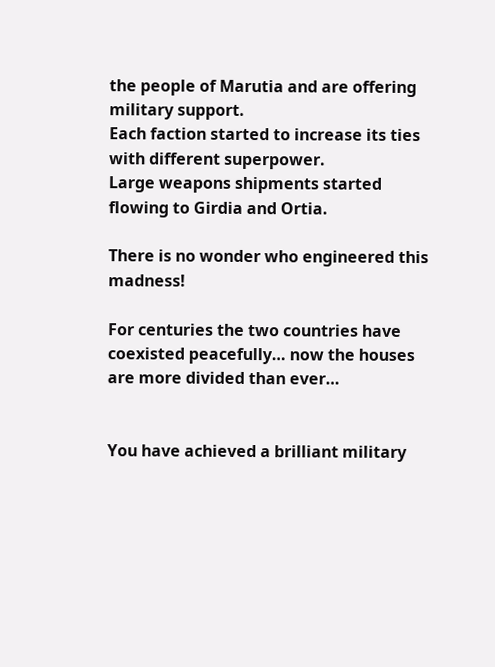the people of Marutia and are offering military support.
Each faction started to increase its ties with different superpower.
Large weapons shipments started flowing to Girdia and Ortia.

There is no wonder who engineered this madness!

For centuries the two countries have coexisted peacefully… now the houses are more divided than ever…


You have achieved a brilliant military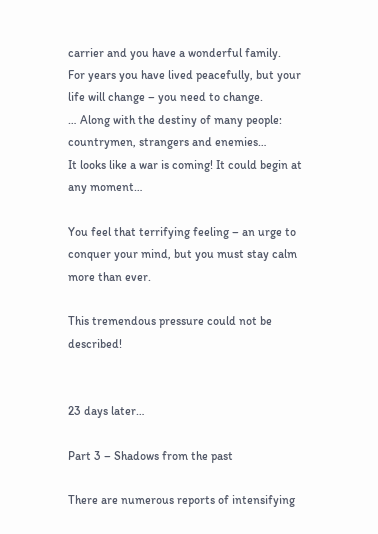carrier and you have a wonderful family.
For years you have lived peacefully, but your life will change – you need to change.
… Along with the destiny of many people: countrymen, strangers and enemies…
It looks like a war is coming! It could begin at any moment…

You feel that terrifying feeling – an urge to conquer your mind, but you must stay calm more than ever.

This tremendous pressure could not be described!


23 days later…

Part 3 – Shadows from the past

There are numerous reports of intensifying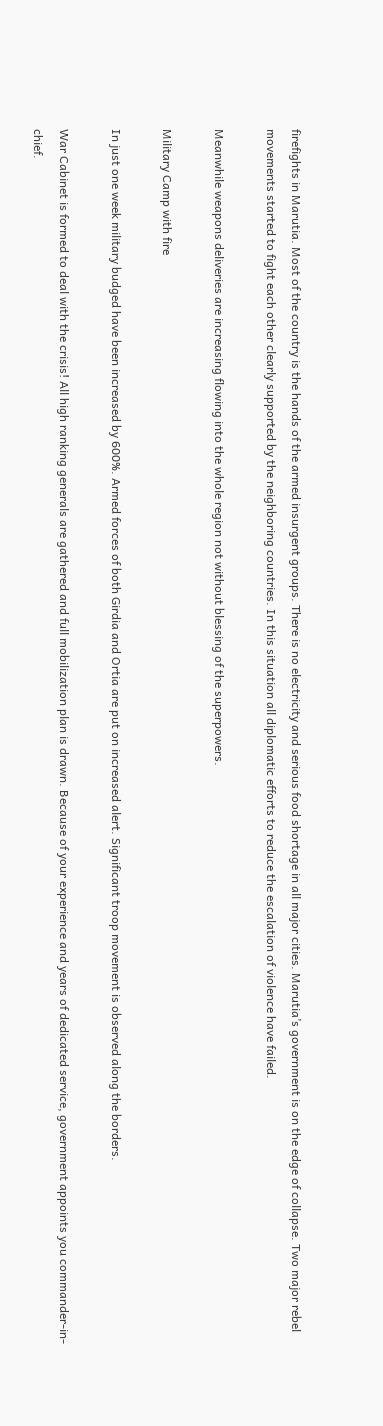firefights in Marutia. Most of the country is the hands of the armed insurgent groups. There is no electricity and serious food shortage in all major cities. Marutia’s government is on the edge of collapse. Two major rebel movements started to fight each other clearly supported by the neighboring countries. In this situation all diplomatic efforts to reduce the escalation of violence have failed.

Meanwhile weapons deliveries are increasing flowing into the whole region not without blessing of the superpowers.

Military Camp with fire

In just one week military budged have been increased by 600%. Armed forces of both Girdia and Ortia are put on increased alert. Significant troop movement is observed along the borders.

War Cabinet is formed to deal with the crisis! All high ranking generals are gathered and full mobilization plan is drawn. Because of your experience and years of dedicated service, government appoints you commander-in-chief.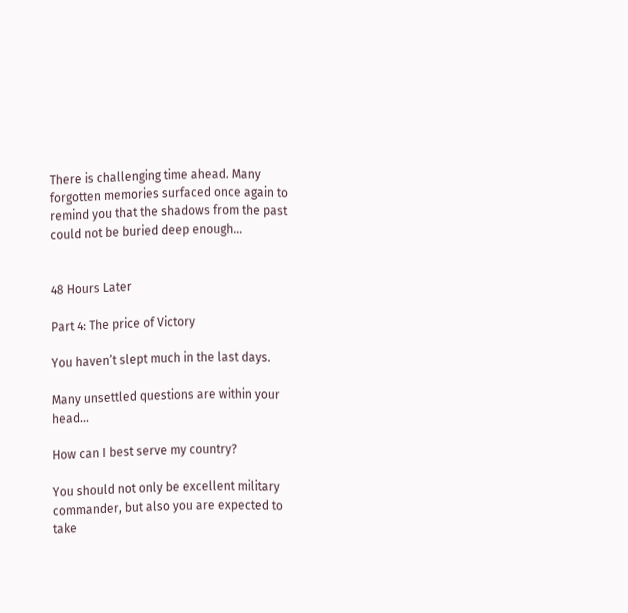There is challenging time ahead. Many forgotten memories surfaced once again to remind you that the shadows from the past could not be buried deep enough…


48 Hours Later

Part 4: The price of Victory

You haven’t slept much in the last days.

Many unsettled questions are within your head…

How can I best serve my country?

You should not only be excellent military commander, but also you are expected to take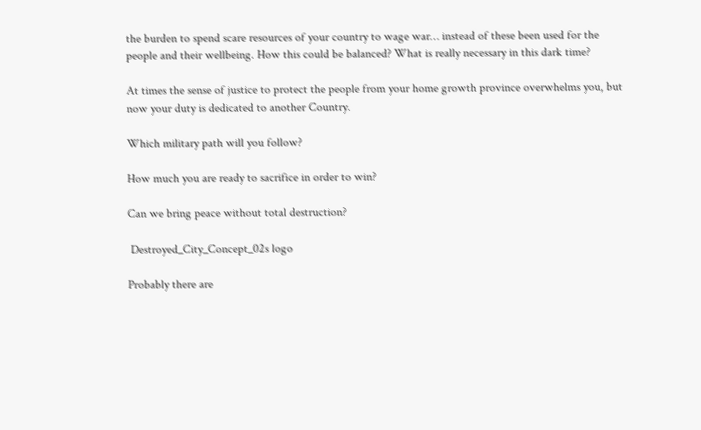the burden to spend scare resources of your country to wage war… instead of these been used for the people and their wellbeing. How this could be balanced? What is really necessary in this dark time?

At times the sense of justice to protect the people from your home growth province overwhelms you, but now your duty is dedicated to another Country.

Which military path will you follow?

How much you are ready to sacrifice in order to win?

Can we bring peace without total destruction?

 Destroyed_City_Concept_02s logo

Probably there are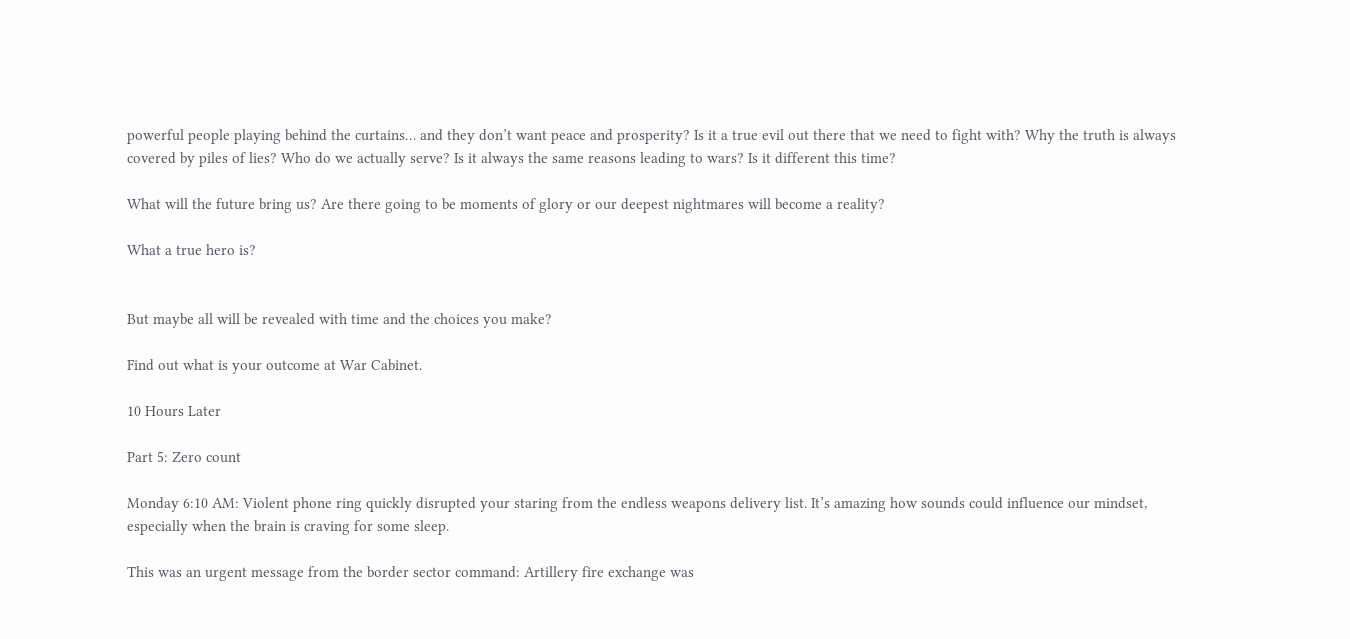powerful people playing behind the curtains… and they don’t want peace and prosperity? Is it a true evil out there that we need to fight with? Why the truth is always covered by piles of lies? Who do we actually serve? Is it always the same reasons leading to wars? Is it different this time?

What will the future bring us? Are there going to be moments of glory or our deepest nightmares will become a reality?

What a true hero is?


But maybe all will be revealed with time and the choices you make?

Find out what is your outcome at War Cabinet.

10 Hours Later

Part 5: Zero count

Monday 6:10 AM: Violent phone ring quickly disrupted your staring from the endless weapons delivery list. It’s amazing how sounds could influence our mindset, especially when the brain is craving for some sleep.

This was an urgent message from the border sector command: Artillery fire exchange was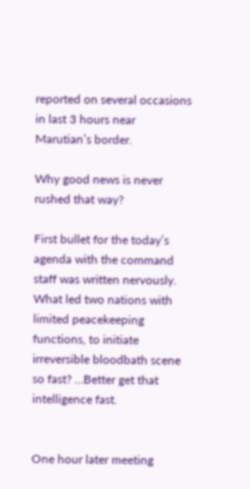reported on several occasions in last 3 hours near Marutian’s border.

Why good news is never rushed that way?

First bullet for the today’s agenda with the command staff was written nervously. What led two nations with limited peacekeeping functions, to initiate irreversible bloodbath scene so fast? …Better get that intelligence fast.


One hour later meeting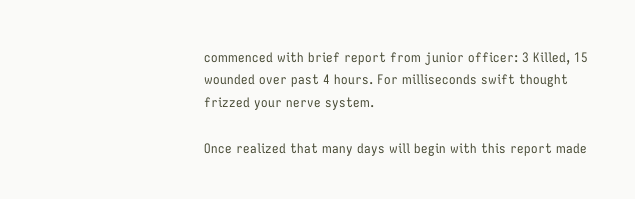commenced with brief report from junior officer: 3 Killed, 15 wounded over past 4 hours. For milliseconds swift thought frizzed your nerve system.

Once realized that many days will begin with this report made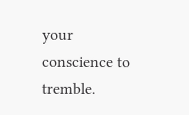your conscience to tremble.